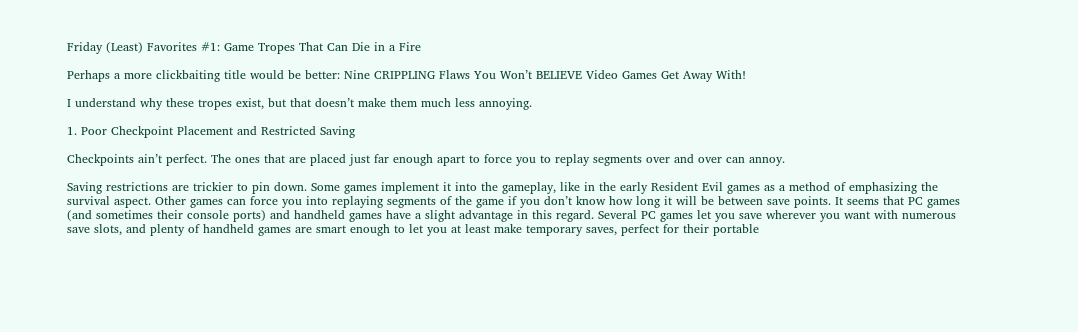Friday (Least) Favorites #1: Game Tropes That Can Die in a Fire

Perhaps a more clickbaiting title would be better: Nine CRIPPLING Flaws You Won’t BELIEVE Video Games Get Away With!

I understand why these tropes exist, but that doesn’t make them much less annoying.

1. Poor Checkpoint Placement and Restricted Saving

Checkpoints ain’t perfect. The ones that are placed just far enough apart to force you to replay segments over and over can annoy.

Saving restrictions are trickier to pin down. Some games implement it into the gameplay, like in the early Resident Evil games as a method of emphasizing the survival aspect. Other games can force you into replaying segments of the game if you don’t know how long it will be between save points. It seems that PC games (and sometimes their console ports) and handheld games have a slight advantage in this regard. Several PC games let you save wherever you want with numerous save slots, and plenty of handheld games are smart enough to let you at least make temporary saves, perfect for their portable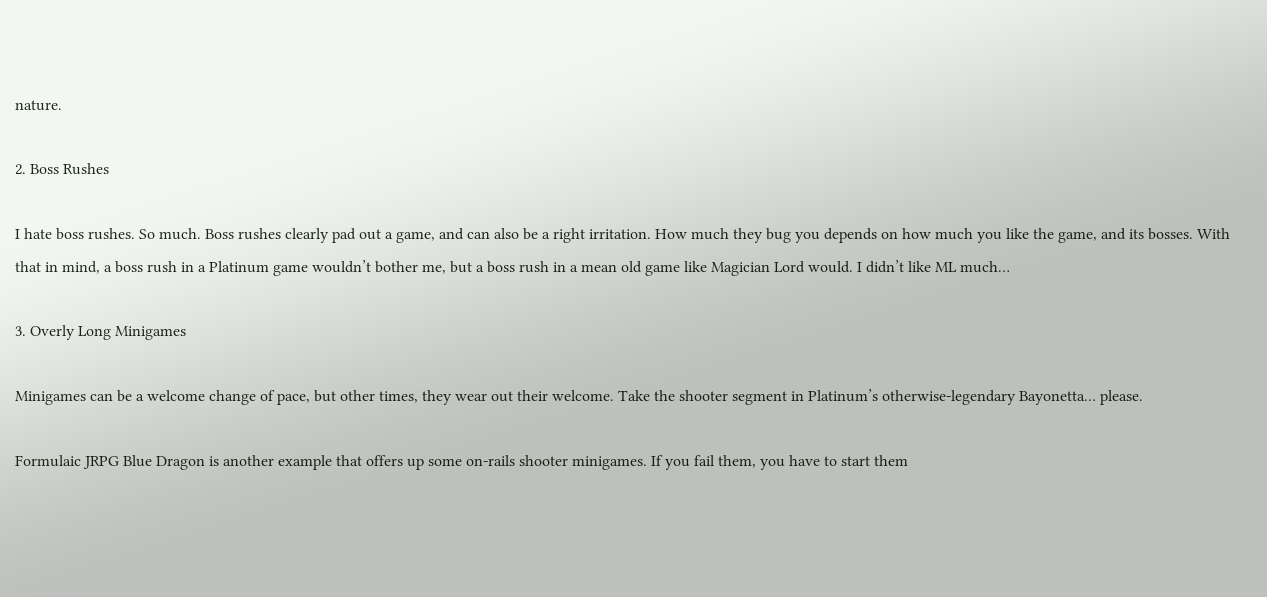nature.

2. Boss Rushes

I hate boss rushes. So much. Boss rushes clearly pad out a game, and can also be a right irritation. How much they bug you depends on how much you like the game, and its bosses. With that in mind, a boss rush in a Platinum game wouldn’t bother me, but a boss rush in a mean old game like Magician Lord would. I didn’t like ML much…

3. Overly Long Minigames

Minigames can be a welcome change of pace, but other times, they wear out their welcome. Take the shooter segment in Platinum’s otherwise-legendary Bayonetta… please.

Formulaic JRPG Blue Dragon is another example that offers up some on-rails shooter minigames. If you fail them, you have to start them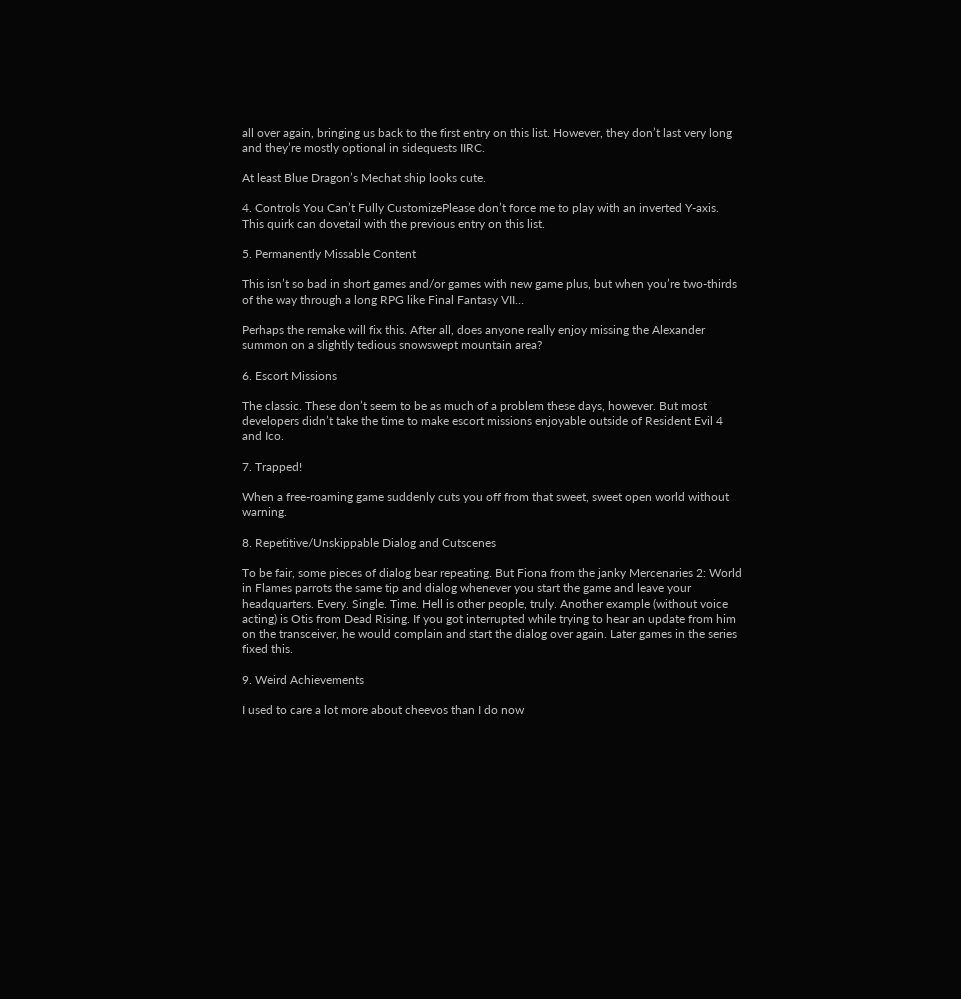all over again, bringing us back to the first entry on this list. However, they don’t last very long and they’re mostly optional in sidequests IIRC.

At least Blue Dragon’s Mechat ship looks cute.

4. Controls You Can’t Fully CustomizePlease don’t force me to play with an inverted Y-axis. This quirk can dovetail with the previous entry on this list.

5. Permanently Missable Content

This isn’t so bad in short games and/or games with new game plus, but when you’re two-thirds of the way through a long RPG like Final Fantasy VII…

Perhaps the remake will fix this. After all, does anyone really enjoy missing the Alexander summon on a slightly tedious snowswept mountain area?

6. Escort Missions

The classic. These don’t seem to be as much of a problem these days, however. But most developers didn’t take the time to make escort missions enjoyable outside of Resident Evil 4 and Ico.

7. Trapped!

When a free-roaming game suddenly cuts you off from that sweet, sweet open world without warning.

8. Repetitive/Unskippable Dialog and Cutscenes

To be fair, some pieces of dialog bear repeating. But Fiona from the janky Mercenaries 2: World in Flames parrots the same tip and dialog whenever you start the game and leave your headquarters. Every. Single. Time. Hell is other people, truly. Another example (without voice acting) is Otis from Dead Rising. If you got interrupted while trying to hear an update from him on the transceiver, he would complain and start the dialog over again. Later games in the series fixed this.

9. Weird Achievements

I used to care a lot more about cheevos than I do now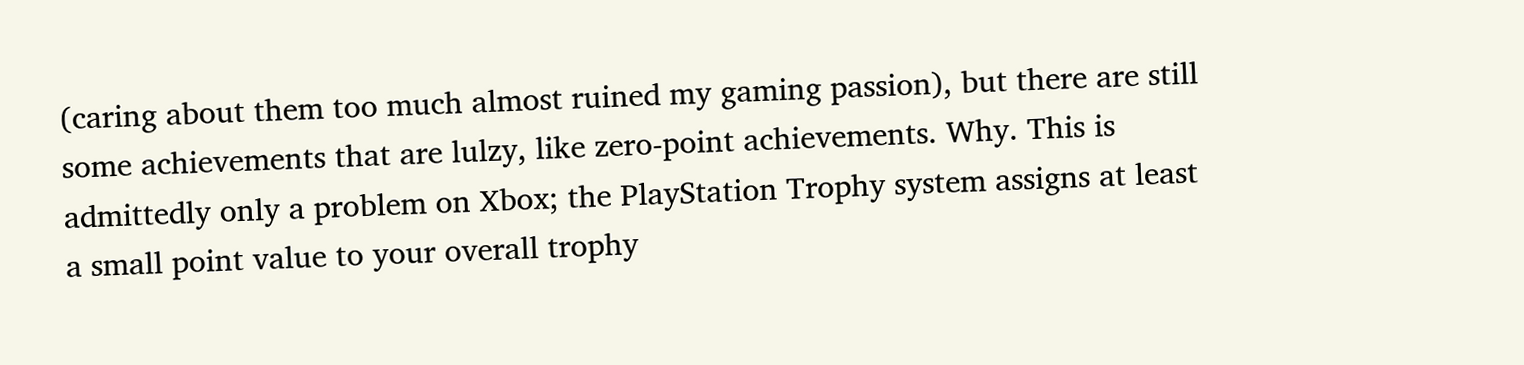(caring about them too much almost ruined my gaming passion), but there are still some achievements that are lulzy, like zero-point achievements. Why. This is admittedly only a problem on Xbox; the PlayStation Trophy system assigns at least a small point value to your overall trophy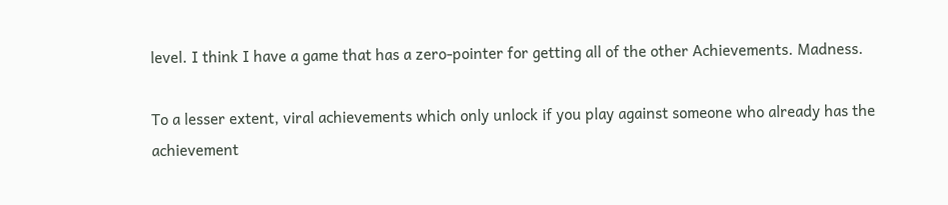level. I think I have a game that has a zero-pointer for getting all of the other Achievements. Madness.

To a lesser extent, viral achievements which only unlock if you play against someone who already has the achievement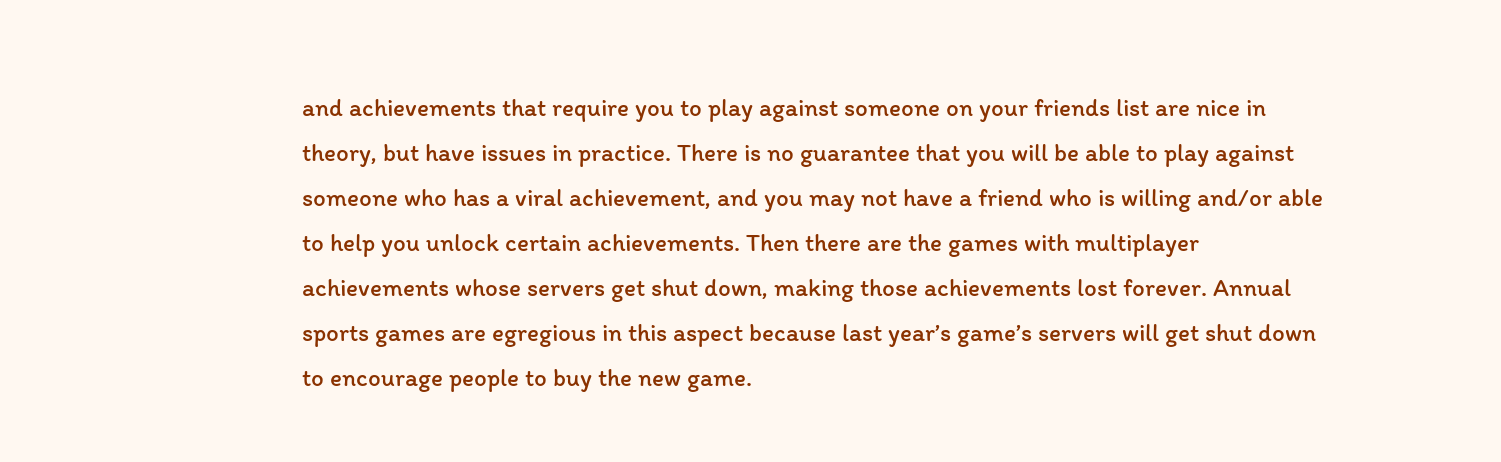and achievements that require you to play against someone on your friends list are nice in theory, but have issues in practice. There is no guarantee that you will be able to play against someone who has a viral achievement, and you may not have a friend who is willing and/or able to help you unlock certain achievements. Then there are the games with multiplayer achievements whose servers get shut down, making those achievements lost forever. Annual sports games are egregious in this aspect because last year’s game’s servers will get shut down to encourage people to buy the new game.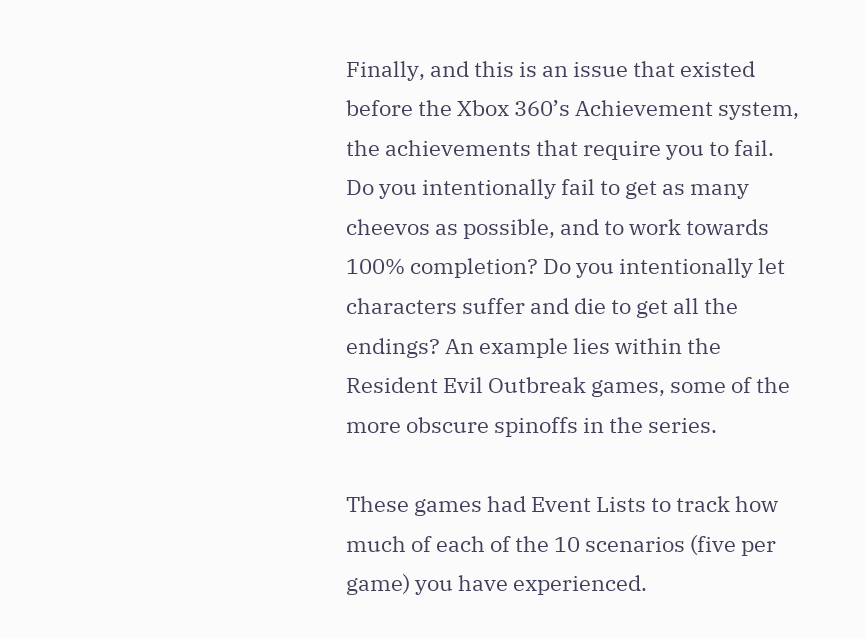Finally, and this is an issue that existed before the Xbox 360’s Achievement system, the achievements that require you to fail. Do you intentionally fail to get as many cheevos as possible, and to work towards 100% completion? Do you intentionally let characters suffer and die to get all the endings? An example lies within the Resident Evil Outbreak games, some of the more obscure spinoffs in the series.

These games had Event Lists to track how much of each of the 10 scenarios (five per game) you have experienced.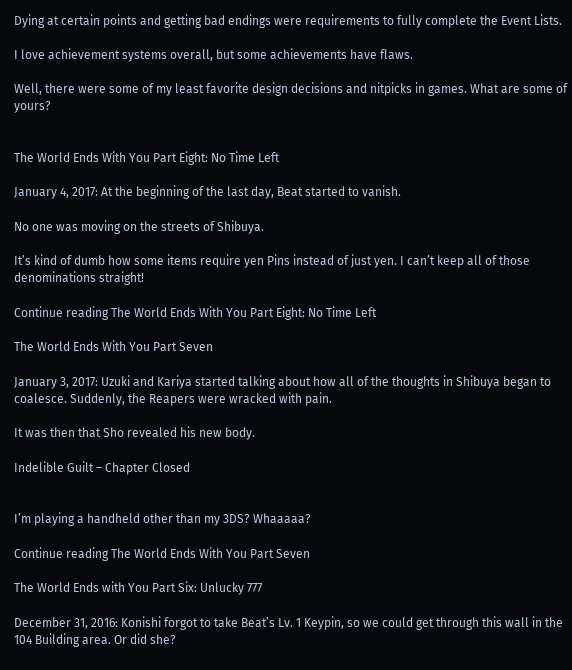Dying at certain points and getting bad endings were requirements to fully complete the Event Lists.

I love achievement systems overall, but some achievements have flaws.

Well, there were some of my least favorite design decisions and nitpicks in games. What are some of yours?


The World Ends With You Part Eight: No Time Left

January 4, 2017: At the beginning of the last day, Beat started to vanish.

No one was moving on the streets of Shibuya.

It’s kind of dumb how some items require yen Pins instead of just yen. I can’t keep all of those denominations straight!

Continue reading The World Ends With You Part Eight: No Time Left

The World Ends With You Part Seven

January 3, 2017: Uzuki and Kariya started talking about how all of the thoughts in Shibuya began to coalesce. Suddenly, the Reapers were wracked with pain.

It was then that Sho revealed his new body.

Indelible Guilt – Chapter Closed


I’m playing a handheld other than my 3DS? Whaaaaa?

Continue reading The World Ends With You Part Seven

The World Ends with You Part Six: Unlucky 777

December 31, 2016: Konishi forgot to take Beat’s Lv. 1 Keypin, so we could get through this wall in the 104 Building area. Or did she?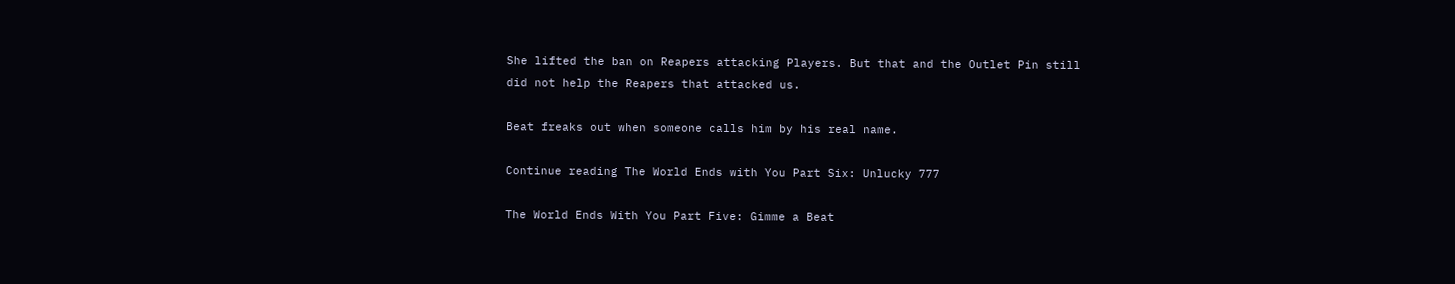She lifted the ban on Reapers attacking Players. But that and the Outlet Pin still did not help the Reapers that attacked us.

Beat freaks out when someone calls him by his real name.

Continue reading The World Ends with You Part Six: Unlucky 777

The World Ends With You Part Five: Gimme a Beat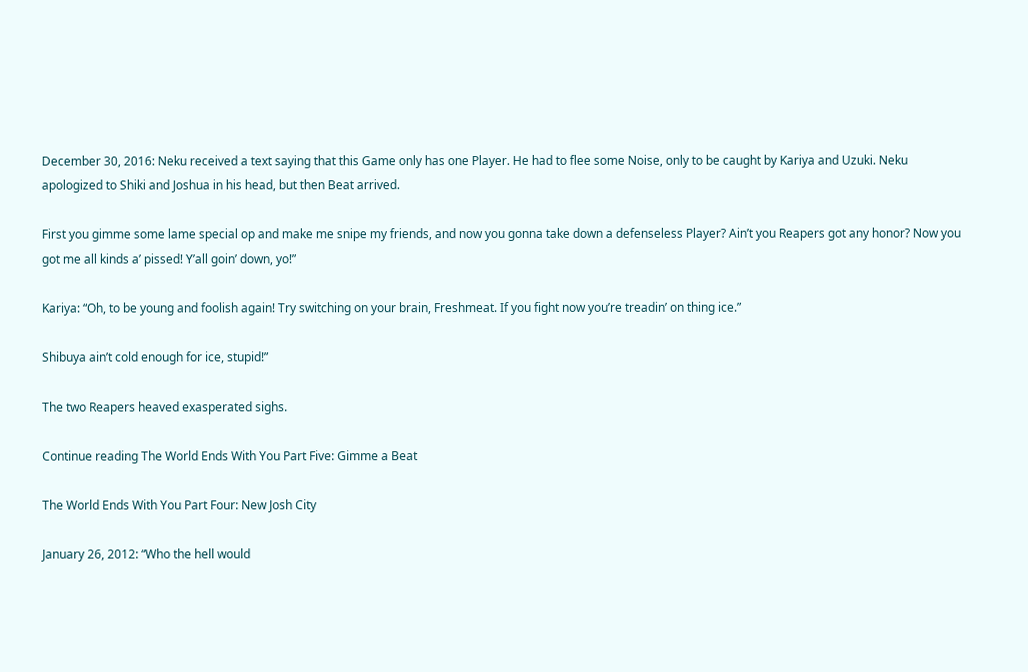December 30, 2016: Neku received a text saying that this Game only has one Player. He had to flee some Noise, only to be caught by Kariya and Uzuki. Neku apologized to Shiki and Joshua in his head, but then Beat arrived.

First you gimme some lame special op and make me snipe my friends, and now you gonna take down a defenseless Player? Ain’t you Reapers got any honor? Now you got me all kinds a’ pissed! Y’all goin’ down, yo!”

Kariya: “Oh, to be young and foolish again! Try switching on your brain, Freshmeat. If you fight now you’re treadin’ on thing ice.”

Shibuya ain’t cold enough for ice, stupid!”

The two Reapers heaved exasperated sighs.

Continue reading The World Ends With You Part Five: Gimme a Beat

The World Ends With You Part Four: New Josh City

January 26, 2012: “Who the hell would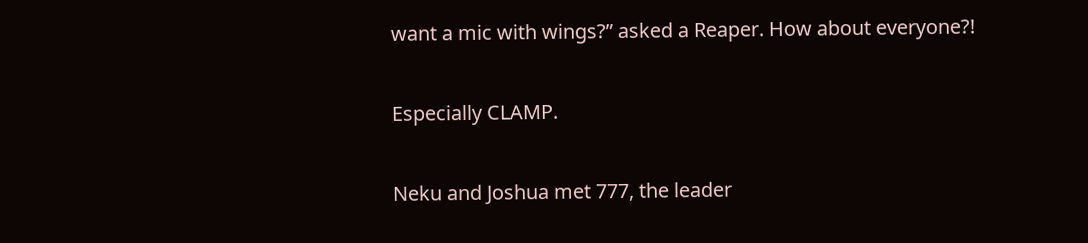want a mic with wings?” asked a Reaper. How about everyone?!

Especially CLAMP.

Neku and Joshua met 777, the leader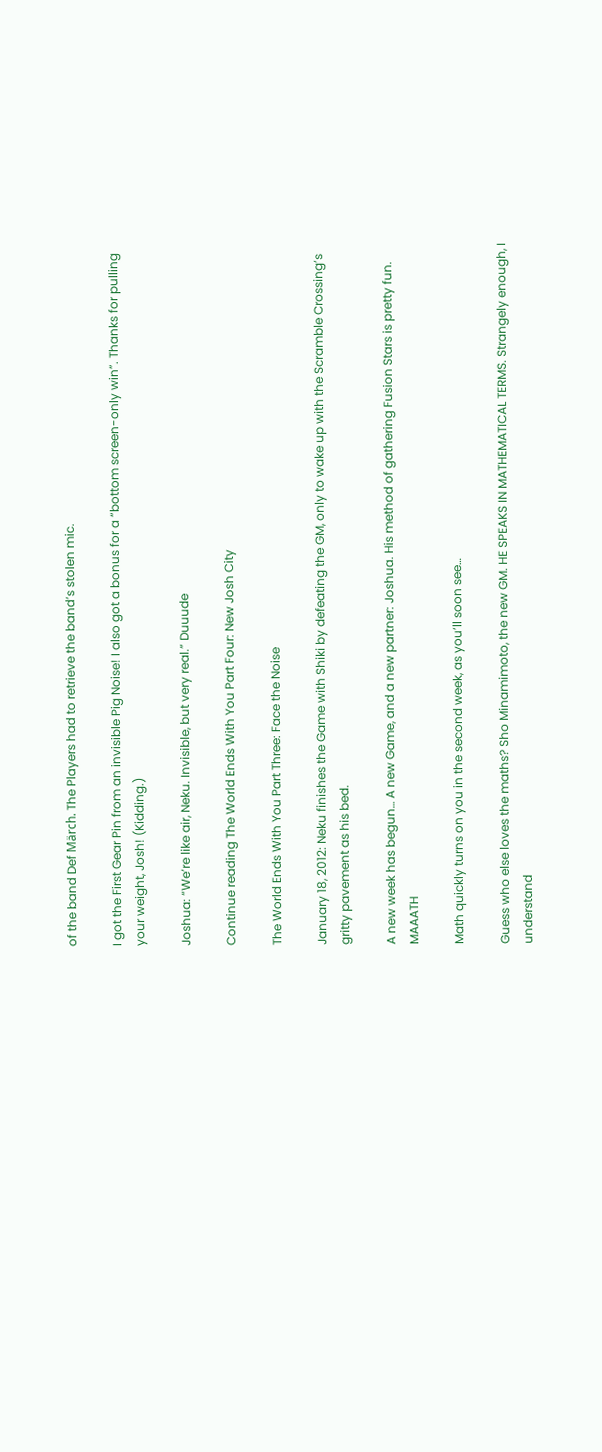of the band Def Märch. The Players had to retrieve the band’s stolen mic.

I got the First Gear Pin from an invisible Pig Noise! I also got a bonus for a “bottom screen-only win”. Thanks for pulling your weight, Josh! (Kidding.)

Joshua: “We’re like air, Neku. Invisible, but very real.” Duuude

Continue reading The World Ends With You Part Four: New Josh City

The World Ends With You Part Three: Face the Noise

January 18, 2012: Neku finishes the Game with Shiki by defeating the GM, only to wake up with the Scramble Crossing’s gritty pavement as his bed.

A new week has begun… A new Game, and a new partner: Joshua. His method of gathering Fusion Stars is pretty fun. MAAATH

Math quickly turns on you in the second week, as you’ll soon see…

Guess who else loves the maths? Sho Minamimoto, the new GM. HE SPEAKS IN MATHEMATICAL TERMS. Strangely enough, I understand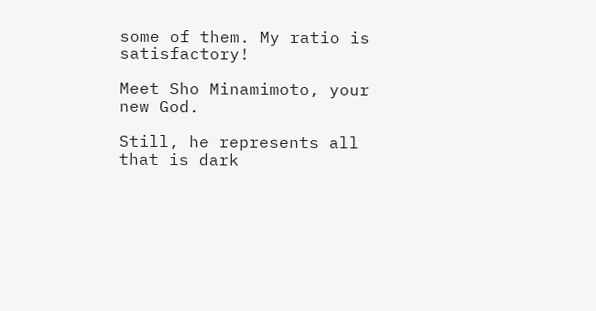some of them. My ratio is satisfactory!

Meet Sho Minamimoto, your new God.

Still, he represents all that is dark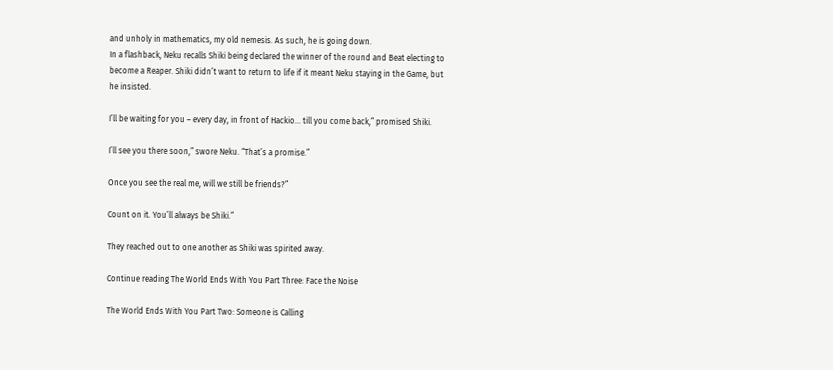and unholy in mathematics, my old nemesis. As such, he is going down.
In a flashback, Neku recalls Shiki being declared the winner of the round and Beat electing to become a Reaper. Shiki didn’t want to return to life if it meant Neku staying in the Game, but he insisted.

I’ll be waiting for you – every day, in front of Hackio… till you come back,” promised Shiki.

I’ll see you there soon,” swore Neku. “That’s a promise.”

Once you see the real me, will we still be friends?”

Count on it. You’ll always be Shiki.”

They reached out to one another as Shiki was spirited away.

Continue reading The World Ends With You Part Three: Face the Noise

The World Ends With You Part Two: Someone is Calling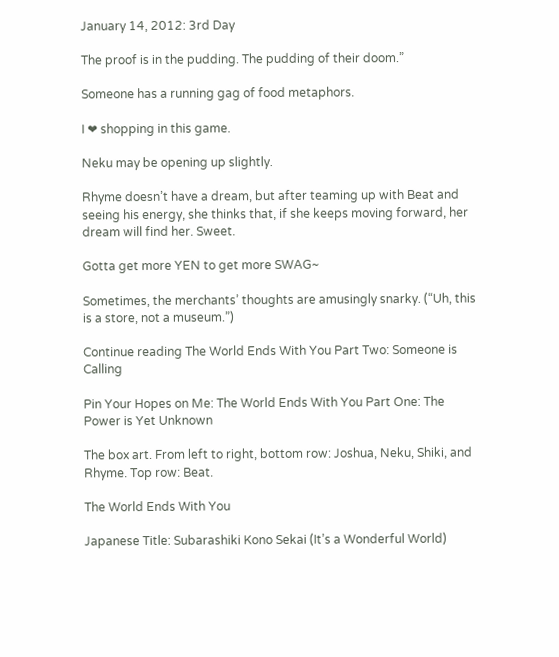January 14, 2012: 3rd Day

The proof is in the pudding. The pudding of their doom.”

Someone has a running gag of food metaphors.

I ❤ shopping in this game.

Neku may be opening up slightly.

Rhyme doesn’t have a dream, but after teaming up with Beat and seeing his energy, she thinks that, if she keeps moving forward, her dream will find her. Sweet.

Gotta get more YEN to get more SWAG~

Sometimes, the merchants’ thoughts are amusingly snarky. (“Uh, this is a store, not a museum.”)

Continue reading The World Ends With You Part Two: Someone is Calling

Pin Your Hopes on Me: The World Ends With You Part One: The Power is Yet Unknown

The box art. From left to right, bottom row: Joshua, Neku, Shiki, and Rhyme. Top row: Beat.

The World Ends With You

Japanese Title: Subarashiki Kono Sekai (It’s a Wonderful World)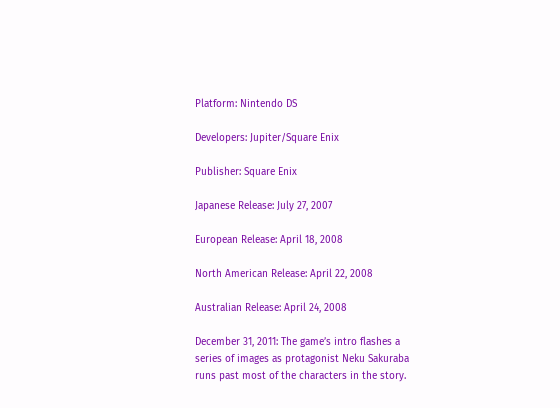Platform: Nintendo DS

Developers: Jupiter/Square Enix

Publisher: Square Enix

Japanese Release: July 27, 2007

European Release: April 18, 2008

North American Release: April 22, 2008

Australian Release: April 24, 2008

December 31, 2011: The game’s intro flashes a series of images as protagonist Neku Sakuraba runs past most of the characters in the story.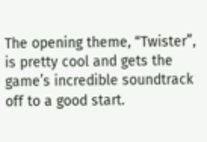The opening theme, “Twister”, is pretty cool and gets the game’s incredible soundtrack off to a good start.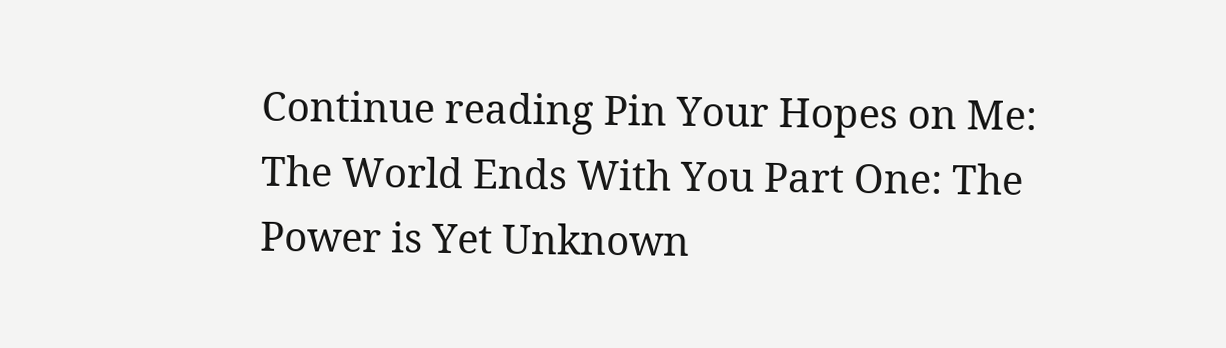Continue reading Pin Your Hopes on Me: The World Ends With You Part One: The Power is Yet Unknown